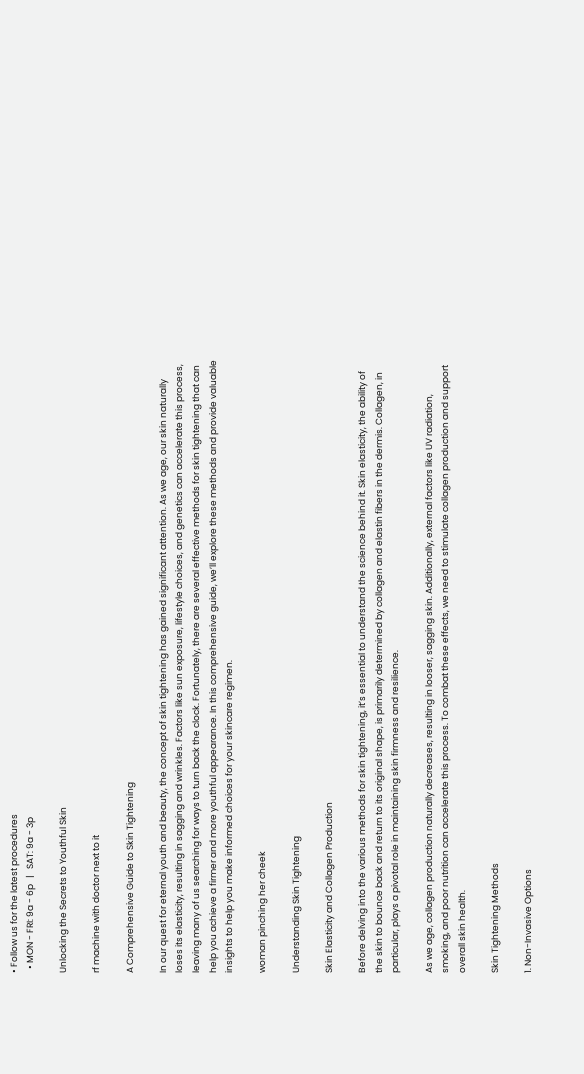• Follow us for the latest procedures
  • MON - FRI: 9a - 6p   |   SAT: 9a - 3p

Unlocking the Secrets to Youthful Skin

rf machine with doctor next to it

A Comprehensive Guide to Skin Tightening

In our quest for eternal youth and beauty, the concept of skin tightening has gained significant attention. As we age, our skin naturally loses its elasticity, resulting in sagging and wrinkles. Factors like sun exposure, lifestyle choices, and genetics can accelerate this process, leaving many of us searching for ways to turn back the clock. Fortunately, there are several effective methods for skin tightening that can help you achieve a firmer and more youthful appearance. In this comprehensive guide, we’ll explore these methods and provide valuable insights to help you make informed choices for your skincare regimen.

woman pinching her cheek

Understanding Skin Tightening

Skin Elasticity and Collagen Production

Before delving into the various methods for skin tightening, it’s essential to understand the science behind it. Skin elasticity, the ability of the skin to bounce back and return to its original shape, is primarily determined by collagen and elastin fibers in the dermis. Collagen, in particular, plays a pivotal role in maintaining skin firmness and resilience.

As we age, collagen production naturally decreases, resulting in looser, sagging skin. Additionally, external factors like UV radiation, smoking, and poor nutrition can accelerate this process. To combat these effects, we need to stimulate collagen production and support overall skin health.

Skin Tightening Methods

1. Non-Invasive Options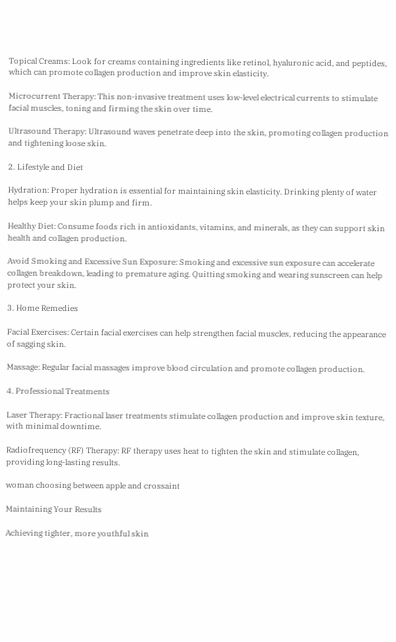Topical Creams: Look for creams containing ingredients like retinol, hyaluronic acid, and peptides, which can promote collagen production and improve skin elasticity.

Microcurrent Therapy: This non-invasive treatment uses low-level electrical currents to stimulate facial muscles, toning and firming the skin over time.

Ultrasound Therapy: Ultrasound waves penetrate deep into the skin, promoting collagen production and tightening loose skin.

2. Lifestyle and Diet

Hydration: Proper hydration is essential for maintaining skin elasticity. Drinking plenty of water helps keep your skin plump and firm.

Healthy Diet: Consume foods rich in antioxidants, vitamins, and minerals, as they can support skin health and collagen production.

Avoid Smoking and Excessive Sun Exposure: Smoking and excessive sun exposure can accelerate collagen breakdown, leading to premature aging. Quitting smoking and wearing sunscreen can help protect your skin.

3. Home Remedies

Facial Exercises: Certain facial exercises can help strengthen facial muscles, reducing the appearance of sagging skin.

Massage: Regular facial massages improve blood circulation and promote collagen production.

4. Professional Treatments

Laser Therapy: Fractional laser treatments stimulate collagen production and improve skin texture, with minimal downtime.

Radiofrequency (RF) Therapy: RF therapy uses heat to tighten the skin and stimulate collagen, providing long-lasting results.

woman choosing between apple and crossaint

Maintaining Your Results

Achieving tighter, more youthful skin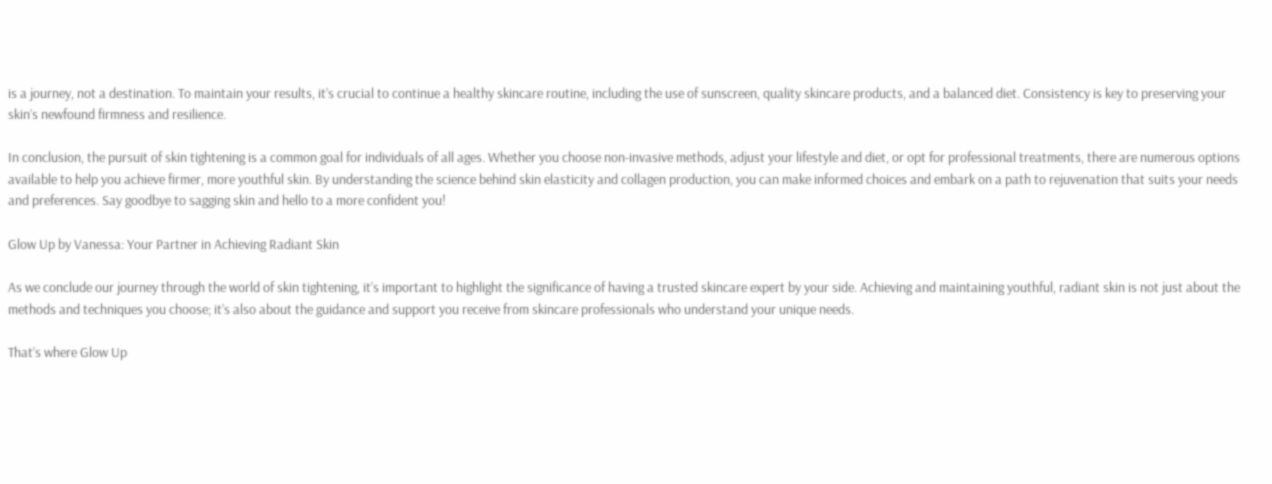is a journey, not a destination. To maintain your results, it’s crucial to continue a healthy skincare routine, including the use of sunscreen, quality skincare products, and a balanced diet. Consistency is key to preserving your skin’s newfound firmness and resilience.

In conclusion, the pursuit of skin tightening is a common goal for individuals of all ages. Whether you choose non-invasive methods, adjust your lifestyle and diet, or opt for professional treatments, there are numerous options available to help you achieve firmer, more youthful skin. By understanding the science behind skin elasticity and collagen production, you can make informed choices and embark on a path to rejuvenation that suits your needs and preferences. Say goodbye to sagging skin and hello to a more confident you!

Glow Up by Vanessa: Your Partner in Achieving Radiant Skin

As we conclude our journey through the world of skin tightening, it’s important to highlight the significance of having a trusted skincare expert by your side. Achieving and maintaining youthful, radiant skin is not just about the methods and techniques you choose; it’s also about the guidance and support you receive from skincare professionals who understand your unique needs.

That’s where Glow Up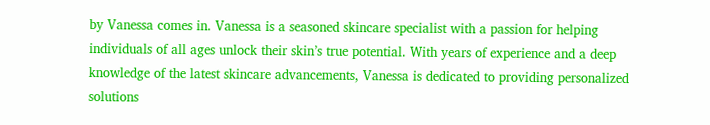by Vanessa comes in. Vanessa is a seasoned skincare specialist with a passion for helping individuals of all ages unlock their skin’s true potential. With years of experience and a deep knowledge of the latest skincare advancements, Vanessa is dedicated to providing personalized solutions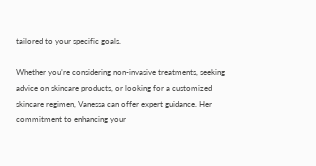tailored to your specific goals.

Whether you’re considering non-invasive treatments, seeking advice on skincare products, or looking for a customized skincare regimen, Vanessa can offer expert guidance. Her commitment to enhancing your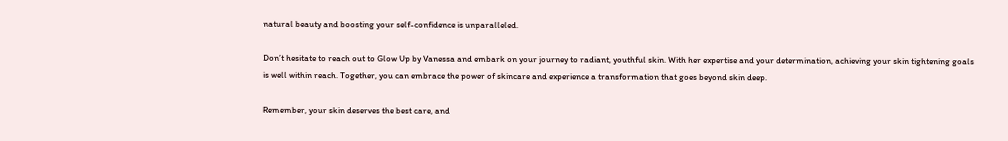natural beauty and boosting your self-confidence is unparalleled.

Don’t hesitate to reach out to Glow Up by Vanessa and embark on your journey to radiant, youthful skin. With her expertise and your determination, achieving your skin tightening goals is well within reach. Together, you can embrace the power of skincare and experience a transformation that goes beyond skin deep.

Remember, your skin deserves the best care, and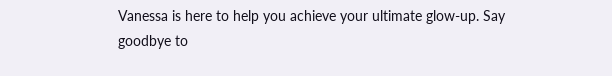Vanessa is here to help you achieve your ultimate glow-up. Say goodbye to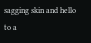sagging skin and hello to a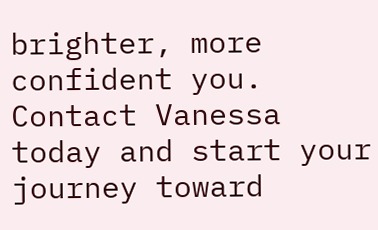brighter, more confident you. Contact Vanessa today and start your journey toward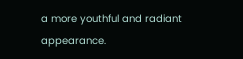a more youthful and radiant appearance.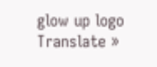glow up logo
Translate »